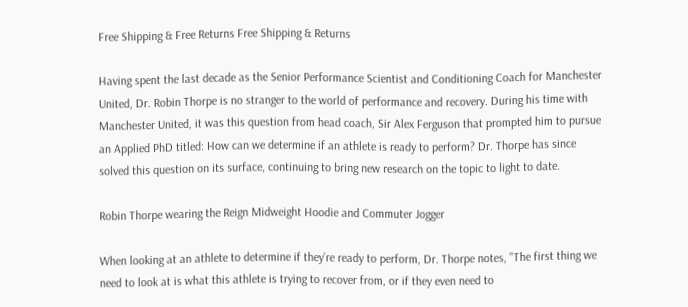Free Shipping & Free Returns Free Shipping & Returns

Having spent the last decade as the Senior Performance Scientist and Conditioning Coach for Manchester United, Dr. Robin Thorpe is no stranger to the world of performance and recovery. During his time with Manchester United, it was this question from head coach, Sir Alex Ferguson that prompted him to pursue an Applied PhD titled: How can we determine if an athlete is ready to perform? Dr. Thorpe has since solved this question on its surface, continuing to bring new research on the topic to light to date.

Robin Thorpe wearing the Reign Midweight Hoodie and Commuter Jogger

When looking at an athlete to determine if they’re ready to perform, Dr. Thorpe notes, "The first thing we need to look at is what this athlete is trying to recover from, or if they even need to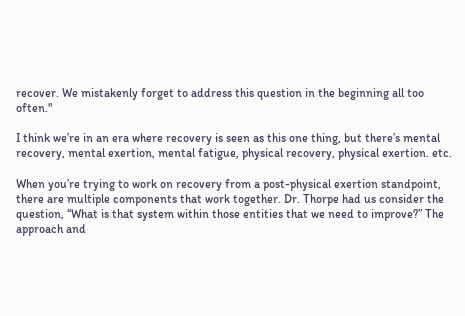recover. We mistakenly forget to address this question in the beginning all too often."

I think we’re in an era where recovery is seen as this one thing, but there’s mental recovery, mental exertion, mental fatigue, physical recovery, physical exertion. etc.

When you’re trying to work on recovery from a post-physical exertion standpoint, there are multiple components that work together. Dr. Thorpe had us consider the question, “What is that system within those entities that we need to improve?” The approach and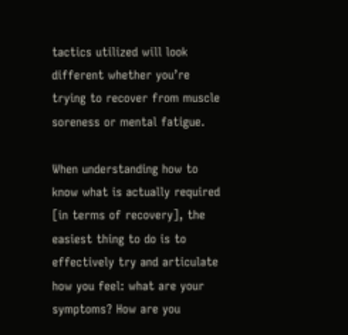tactics utilized will look different whether you’re trying to recover from muscle soreness or mental fatigue.

When understanding how to know what is actually required [in terms of recovery], the easiest thing to do is to effectively try and articulate how you feel: what are your symptoms? How are you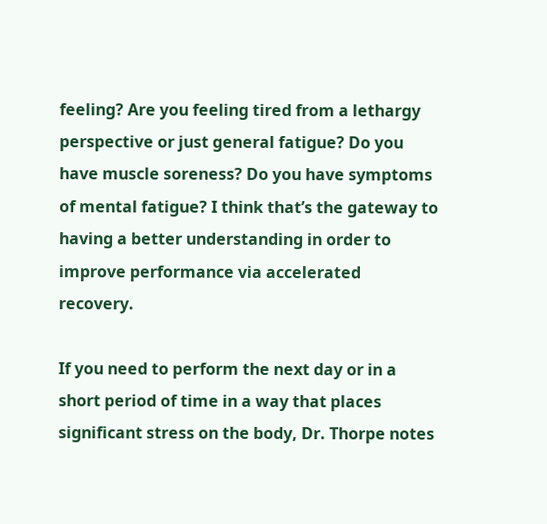feeling? Are you feeling tired from a lethargy perspective or just general fatigue? Do you have muscle soreness? Do you have symptoms of mental fatigue? I think that’s the gateway to having a better understanding in order to improve performance via accelerated recovery.

If you need to perform the next day or in a short period of time in a way that places significant stress on the body, Dr. Thorpe notes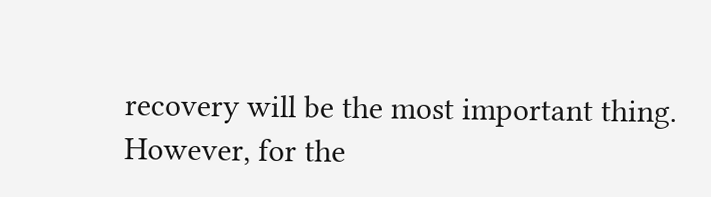recovery will be the most important thing. However, for the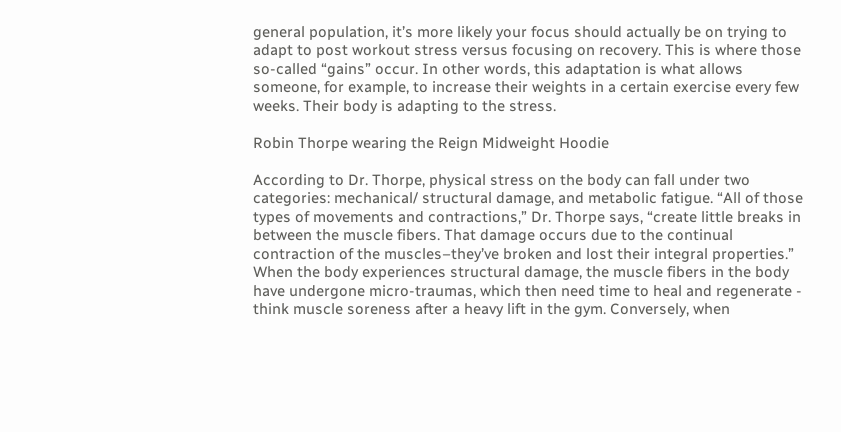general population, it’s more likely your focus should actually be on trying to adapt to post workout stress versus focusing on recovery. This is where those so-called “gains” occur. In other words, this adaptation is what allows someone, for example, to increase their weights in a certain exercise every few weeks. Their body is adapting to the stress.

Robin Thorpe wearing the Reign Midweight Hoodie

According to Dr. Thorpe, physical stress on the body can fall under two categories: mechanical/ structural damage, and metabolic fatigue. “All of those types of movements and contractions,” Dr. Thorpe says, “create little breaks in between the muscle fibers. That damage occurs due to the continual contraction of the muscles–they’ve broken and lost their integral properties.” When the body experiences structural damage, the muscle fibers in the body have undergone micro-traumas, which then need time to heal and regenerate - think muscle soreness after a heavy lift in the gym. Conversely, when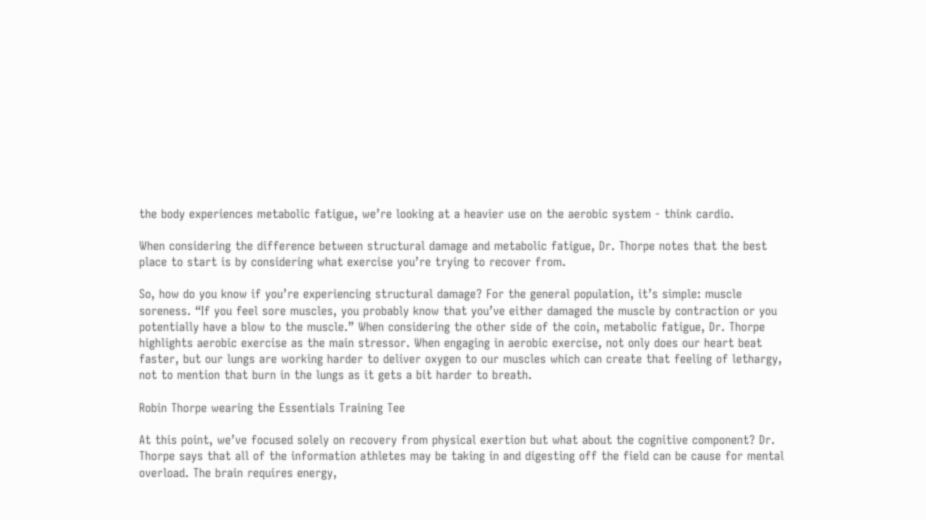the body experiences metabolic fatigue, we’re looking at a heavier use on the aerobic system - think cardio.

When considering the difference between structural damage and metabolic fatigue, Dr. Thorpe notes that the best place to start is by considering what exercise you’re trying to recover from.

So, how do you know if you’re experiencing structural damage? For the general population, it’s simple: muscle soreness. “If you feel sore muscles, you probably know that you’ve either damaged the muscle by contraction or you potentially have a blow to the muscle.” When considering the other side of the coin, metabolic fatigue, Dr. Thorpe highlights aerobic exercise as the main stressor. When engaging in aerobic exercise, not only does our heart beat faster, but our lungs are working harder to deliver oxygen to our muscles which can create that feeling of lethargy, not to mention that burn in the lungs as it gets a bit harder to breath.

Robin Thorpe wearing the Essentials Training Tee

At this point, we’ve focused solely on recovery from physical exertion but what about the cognitive component? Dr. Thorpe says that all of the information athletes may be taking in and digesting off the field can be cause for mental overload. The brain requires energy,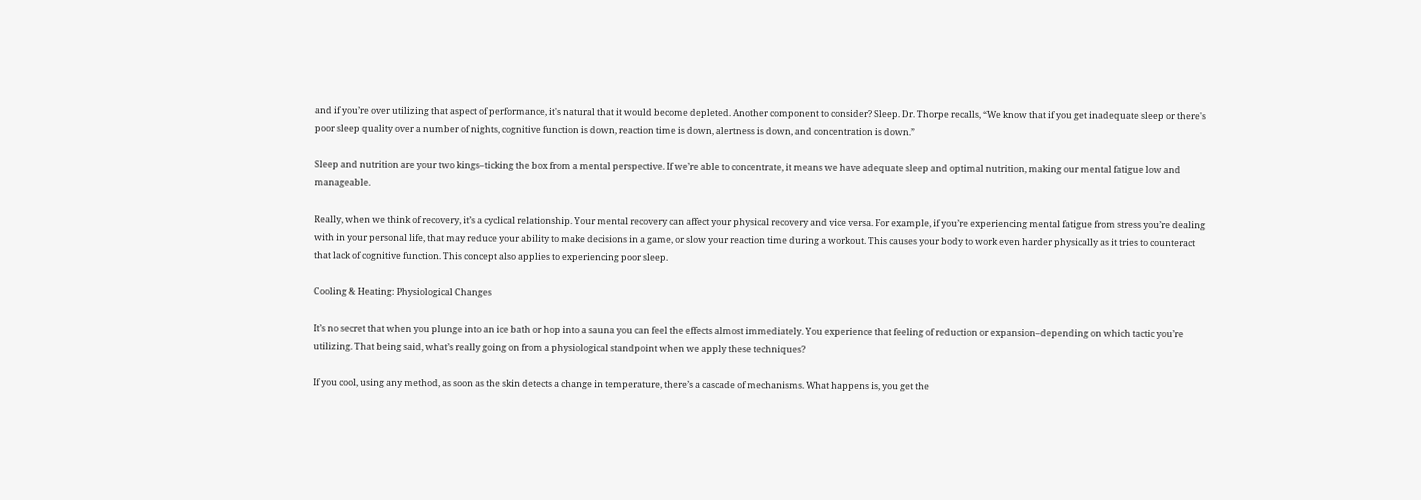and if you’re over utilizing that aspect of performance, it's natural that it would become depleted. Another component to consider? Sleep. Dr. Thorpe recalls, “We know that if you get inadequate sleep or there's poor sleep quality over a number of nights, cognitive function is down, reaction time is down, alertness is down, and concentration is down.”

Sleep and nutrition are your two kings–ticking the box from a mental perspective. If we’re able to concentrate, it means we have adequate sleep and optimal nutrition, making our mental fatigue low and manageable.

Really, when we think of recovery, it’s a cyclical relationship. Your mental recovery can affect your physical recovery and vice versa. For example, if you’re experiencing mental fatigue from stress you’re dealing with in your personal life, that may reduce your ability to make decisions in a game, or slow your reaction time during a workout. This causes your body to work even harder physically as it tries to counteract that lack of cognitive function. This concept also applies to experiencing poor sleep.

Cooling & Heating: Physiological Changes

It’s no secret that when you plunge into an ice bath or hop into a sauna you can feel the effects almost immediately. You experience that feeling of reduction or expansion–depending on which tactic you’re utilizing. That being said, what’s really going on from a physiological standpoint when we apply these techniques?

If you cool, using any method, as soon as the skin detects a change in temperature, there’s a cascade of mechanisms. What happens is, you get the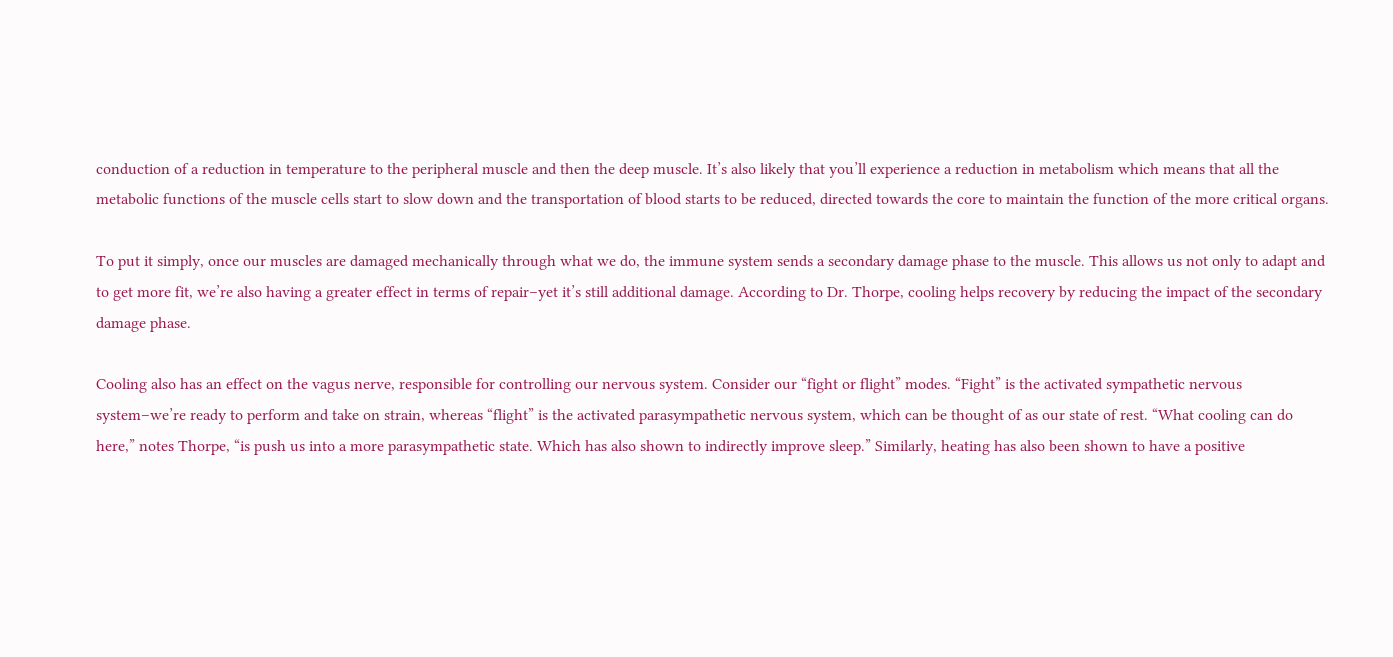conduction of a reduction in temperature to the peripheral muscle and then the deep muscle. It’s also likely that you’ll experience a reduction in metabolism which means that all the metabolic functions of the muscle cells start to slow down and the transportation of blood starts to be reduced, directed towards the core to maintain the function of the more critical organs.

To put it simply, once our muscles are damaged mechanically through what we do, the immune system sends a secondary damage phase to the muscle. This allows us not only to adapt and to get more fit, we’re also having a greater effect in terms of repair–yet it’s still additional damage. According to Dr. Thorpe, cooling helps recovery by reducing the impact of the secondary damage phase.

Cooling also has an effect on the vagus nerve, responsible for controlling our nervous system. Consider our “fight or flight” modes. “Fight” is the activated sympathetic nervous system–we’re ready to perform and take on strain, whereas “flight” is the activated parasympathetic nervous system, which can be thought of as our state of rest. “What cooling can do here,” notes Thorpe, “is push us into a more parasympathetic state. Which has also shown to indirectly improve sleep.” Similarly, heating has also been shown to have a positive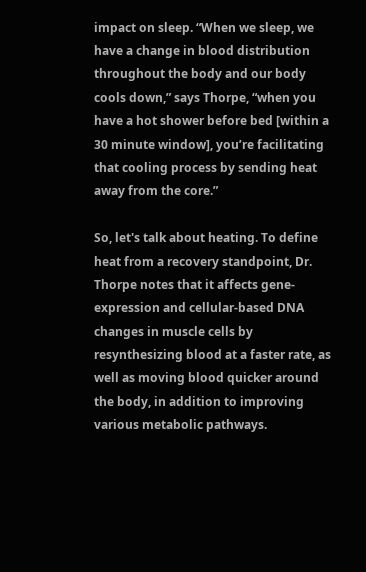impact on sleep. “When we sleep, we have a change in blood distribution throughout the body and our body cools down,” says Thorpe, “when you have a hot shower before bed [within a 30 minute window], you’re facilitating that cooling process by sending heat away from the core.”

So, let's talk about heating. To define heat from a recovery standpoint, Dr. Thorpe notes that it affects gene-expression and cellular-based DNA changes in muscle cells by resynthesizing blood at a faster rate, as well as moving blood quicker around the body, in addition to improving various metabolic pathways.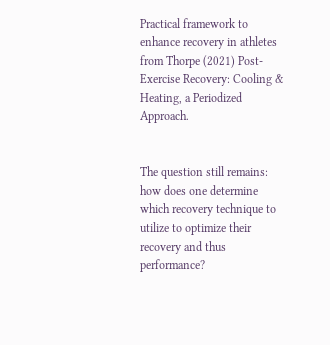Practical framework to enhance recovery in athletes from Thorpe (2021) Post-Exercise Recovery: Cooling & Heating, a Periodized Approach.


The question still remains: how does one determine which recovery technique to utilize to optimize their recovery and thus performance?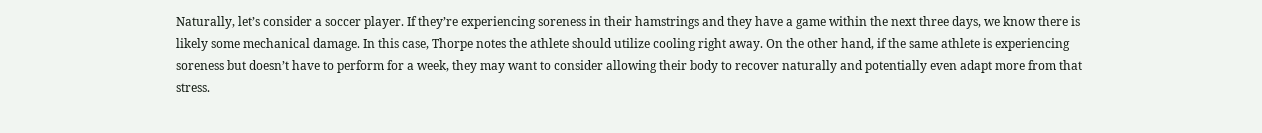Naturally, let’s consider a soccer player. If they’re experiencing soreness in their hamstrings and they have a game within the next three days, we know there is likely some mechanical damage. In this case, Thorpe notes the athlete should utilize cooling right away. On the other hand, if the same athlete is experiencing soreness but doesn’t have to perform for a week, they may want to consider allowing their body to recover naturally and potentially even adapt more from that stress.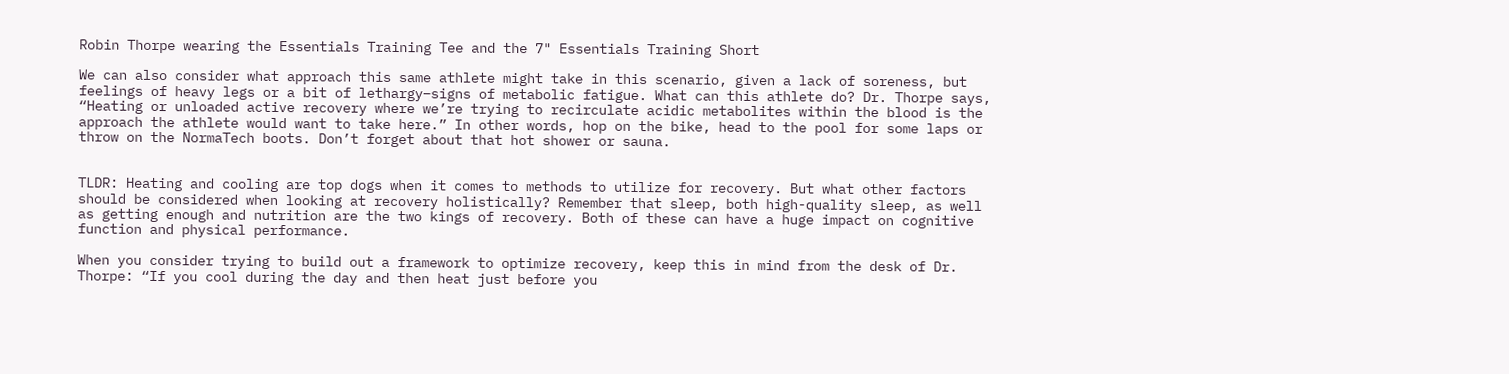Robin Thorpe wearing the Essentials Training Tee and the 7" Essentials Training Short

We can also consider what approach this same athlete might take in this scenario, given a lack of soreness, but feelings of heavy legs or a bit of lethargy–signs of metabolic fatigue. What can this athlete do? Dr. Thorpe says, “Heating or unloaded active recovery where we’re trying to recirculate acidic metabolites within the blood is the approach the athlete would want to take here.” In other words, hop on the bike, head to the pool for some laps or throw on the NormaTech boots. Don’t forget about that hot shower or sauna.


TLDR: Heating and cooling are top dogs when it comes to methods to utilize for recovery. But what other factors should be considered when looking at recovery holistically? Remember that sleep, both high-quality sleep, as well as getting enough and nutrition are the two kings of recovery. Both of these can have a huge impact on cognitive function and physical performance.

When you consider trying to build out a framework to optimize recovery, keep this in mind from the desk of Dr. Thorpe: “If you cool during the day and then heat just before you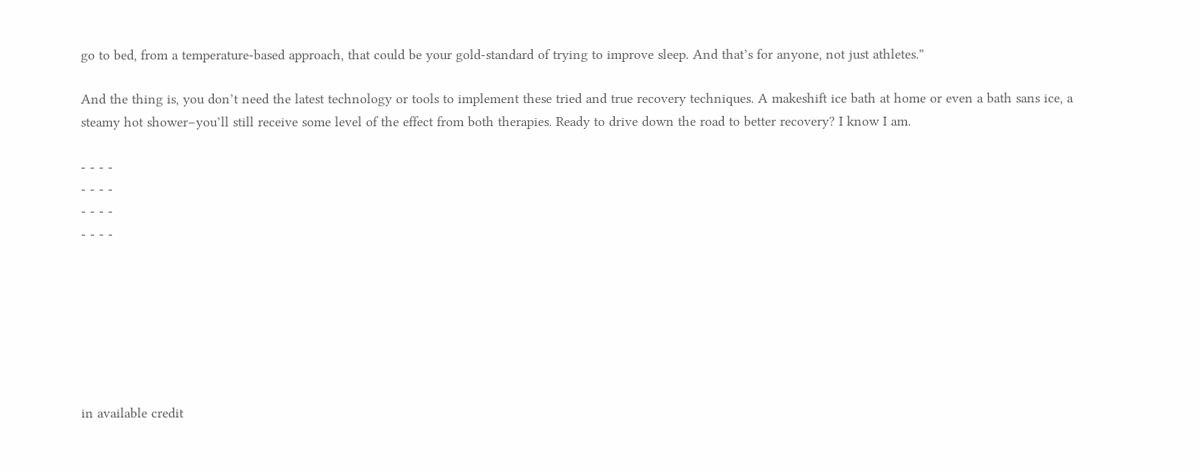go to bed, from a temperature-based approach, that could be your gold-standard of trying to improve sleep. And that’s for anyone, not just athletes.”

And the thing is, you don’t need the latest technology or tools to implement these tried and true recovery techniques. A makeshift ice bath at home or even a bath sans ice, a steamy hot shower–you’ll still receive some level of the effect from both therapies. Ready to drive down the road to better recovery? I know I am.

- - - -
- - - -
- - - -
- - - -







in available credit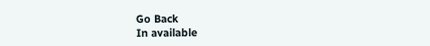Go Back
In available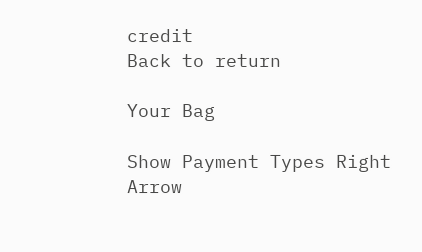credit
Back to return

Your Bag

Show Payment Types Right Arrow